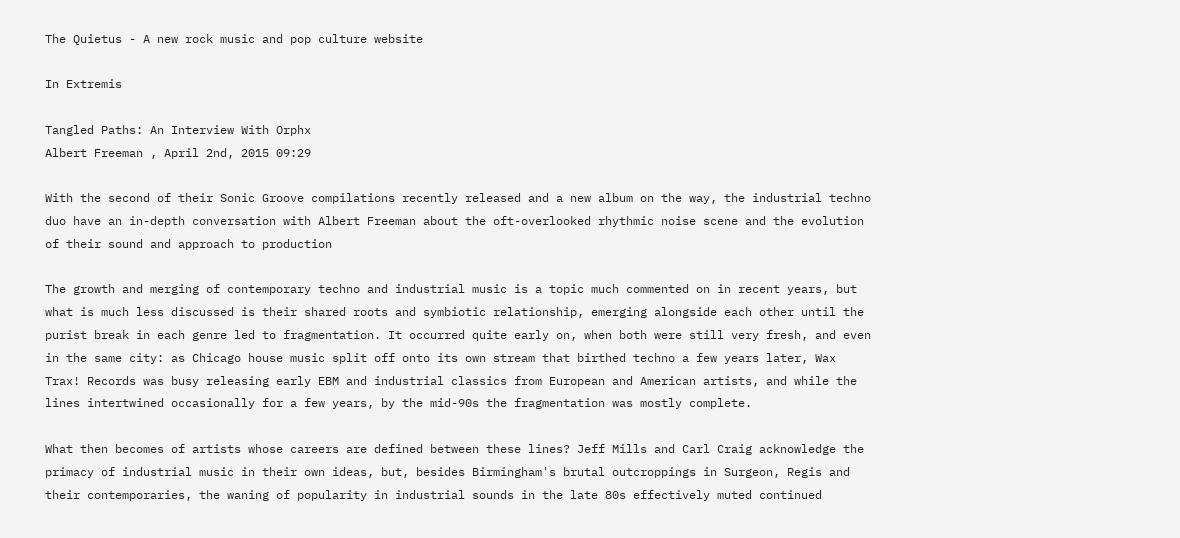The Quietus - A new rock music and pop culture website

In Extremis

Tangled Paths: An Interview With Orphx
Albert Freeman , April 2nd, 2015 09:29

With the second of their Sonic Groove compilations recently released and a new album on the way, the industrial techno duo have an in-depth conversation with Albert Freeman about the oft-overlooked rhythmic noise scene and the evolution of their sound and approach to production

The growth and merging of contemporary techno and industrial music is a topic much commented on in recent years, but what is much less discussed is their shared roots and symbiotic relationship, emerging alongside each other until the purist break in each genre led to fragmentation. It occurred quite early on, when both were still very fresh, and even in the same city: as Chicago house music split off onto its own stream that birthed techno a few years later, Wax Trax! Records was busy releasing early EBM and industrial classics from European and American artists, and while the lines intertwined occasionally for a few years, by the mid-90s the fragmentation was mostly complete.

What then becomes of artists whose careers are defined between these lines? Jeff Mills and Carl Craig acknowledge the primacy of industrial music in their own ideas, but, besides Birmingham's brutal outcroppings in Surgeon, Regis and their contemporaries, the waning of popularity in industrial sounds in the late 80s effectively muted continued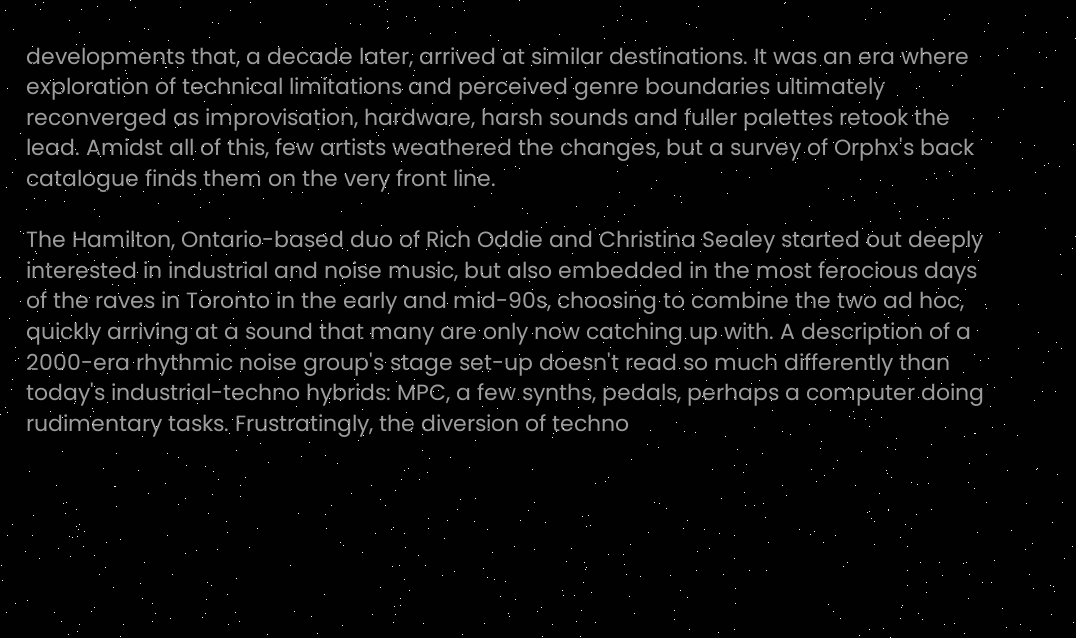developments that, a decade later, arrived at similar destinations. It was an era where exploration of technical limitations and perceived genre boundaries ultimately reconverged as improvisation, hardware, harsh sounds and fuller palettes retook the lead. Amidst all of this, few artists weathered the changes, but a survey of Orphx's back catalogue finds them on the very front line.

The Hamilton, Ontario-based duo of Rich Oddie and Christina Sealey started out deeply interested in industrial and noise music, but also embedded in the most ferocious days of the raves in Toronto in the early and mid-90s, choosing to combine the two ad hoc, quickly arriving at a sound that many are only now catching up with. A description of a 2000-era rhythmic noise group's stage set-up doesn't read so much differently than today's industrial-techno hybrids: MPC, a few synths, pedals, perhaps a computer doing rudimentary tasks. Frustratingly, the diversion of techno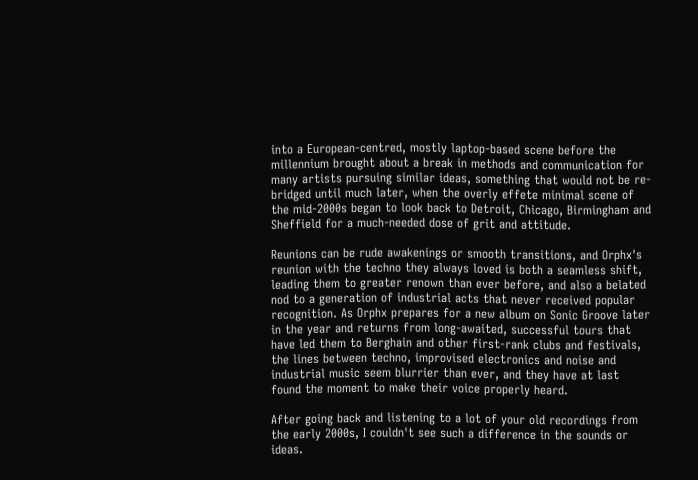into a European-centred, mostly laptop-based scene before the millennium brought about a break in methods and communication for many artists pursuing similar ideas, something that would not be re-bridged until much later, when the overly effete minimal scene of the mid-2000s began to look back to Detroit, Chicago, Birmingham and Sheffield for a much-needed dose of grit and attitude.

Reunions can be rude awakenings or smooth transitions, and Orphx's reunion with the techno they always loved is both a seamless shift, leading them to greater renown than ever before, and also a belated nod to a generation of industrial acts that never received popular recognition. As Orphx prepares for a new album on Sonic Groove later in the year and returns from long-awaited, successful tours that have led them to Berghain and other first-rank clubs and festivals, the lines between techno, improvised electronics and noise and industrial music seem blurrier than ever, and they have at last found the moment to make their voice properly heard.

After going back and listening to a lot of your old recordings from the early 2000s, I couldn't see such a difference in the sounds or ideas.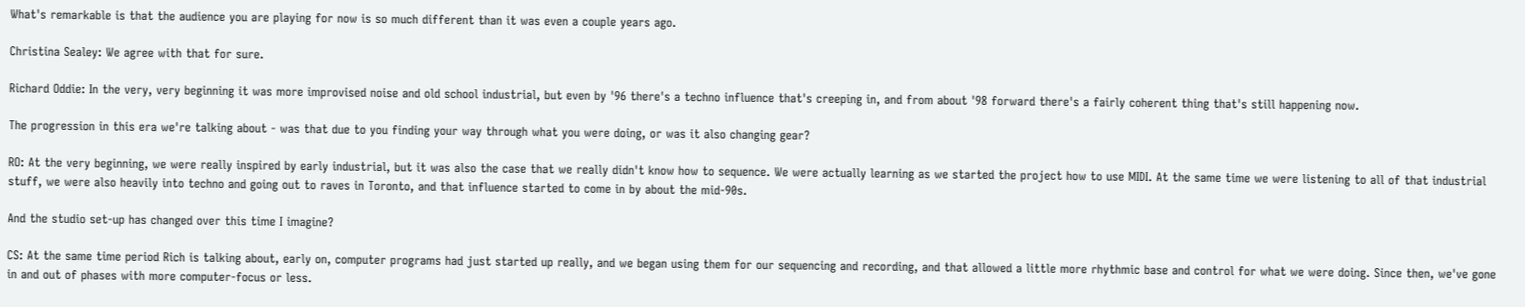What's remarkable is that the audience you are playing for now is so much different than it was even a couple years ago.

Christina Sealey: We agree with that for sure.

Richard Oddie: In the very, very beginning it was more improvised noise and old school industrial, but even by '96 there's a techno influence that's creeping in, and from about '98 forward there's a fairly coherent thing that's still happening now.

The progression in this era we're talking about - was that due to you finding your way through what you were doing, or was it also changing gear?

RO: At the very beginning, we were really inspired by early industrial, but it was also the case that we really didn't know how to sequence. We were actually learning as we started the project how to use MIDI. At the same time we were listening to all of that industrial stuff, we were also heavily into techno and going out to raves in Toronto, and that influence started to come in by about the mid-90s.

And the studio set-up has changed over this time I imagine?

CS: At the same time period Rich is talking about, early on, computer programs had just started up really, and we began using them for our sequencing and recording, and that allowed a little more rhythmic base and control for what we were doing. Since then, we've gone in and out of phases with more computer-focus or less.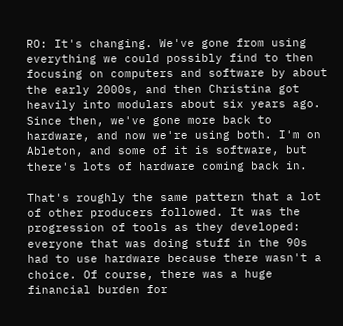RO: It's changing. We've gone from using everything we could possibly find to then focusing on computers and software by about the early 2000s, and then Christina got heavily into modulars about six years ago. Since then, we've gone more back to hardware, and now we're using both. I'm on Ableton, and some of it is software, but there's lots of hardware coming back in.

That's roughly the same pattern that a lot of other producers followed. It was the progression of tools as they developed: everyone that was doing stuff in the 90s had to use hardware because there wasn't a choice. Of course, there was a huge financial burden for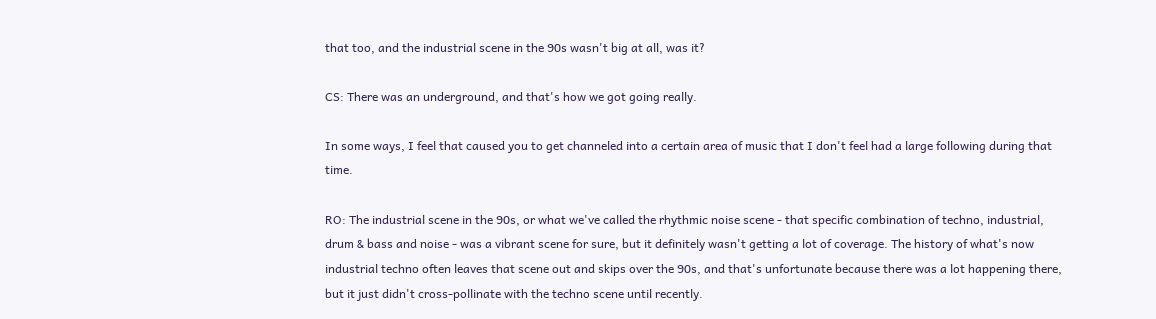that too, and the industrial scene in the 90s wasn't big at all, was it?

CS: There was an underground, and that's how we got going really.

In some ways, I feel that caused you to get channeled into a certain area of music that I don't feel had a large following during that time.

RO: The industrial scene in the 90s, or what we've called the rhythmic noise scene - that specific combination of techno, industrial, drum & bass and noise - was a vibrant scene for sure, but it definitely wasn't getting a lot of coverage. The history of what's now industrial techno often leaves that scene out and skips over the 90s, and that's unfortunate because there was a lot happening there, but it just didn't cross-pollinate with the techno scene until recently.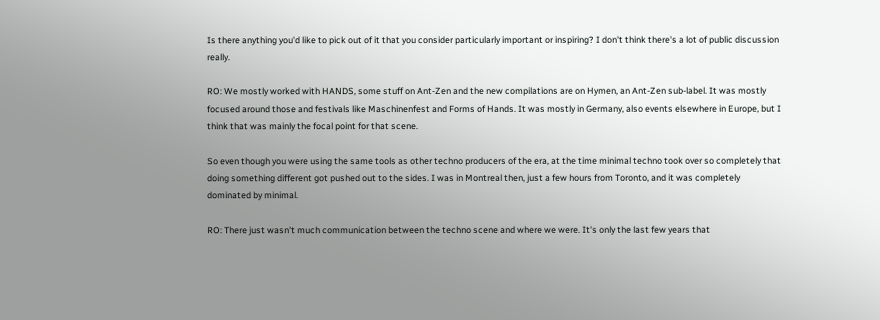Is there anything you'd like to pick out of it that you consider particularly important or inspiring? I don't think there's a lot of public discussion really.

RO: We mostly worked with HANDS, some stuff on Ant-Zen and the new compilations are on Hymen, an Ant-Zen sub-label. It was mostly focused around those and festivals like Maschinenfest and Forms of Hands. It was mostly in Germany, also events elsewhere in Europe, but I think that was mainly the focal point for that scene.

So even though you were using the same tools as other techno producers of the era, at the time minimal techno took over so completely that doing something different got pushed out to the sides. I was in Montreal then, just a few hours from Toronto, and it was completely dominated by minimal.

RO: There just wasn't much communication between the techno scene and where we were. It's only the last few years that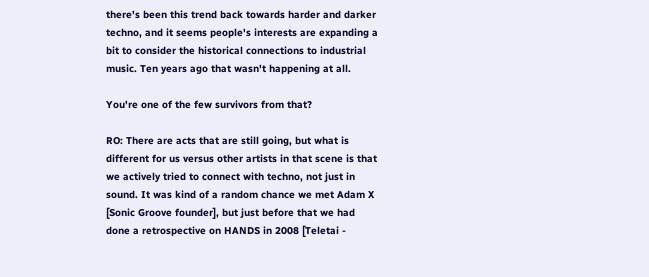there's been this trend back towards harder and darker techno, and it seems people's interests are expanding a bit to consider the historical connections to industrial music. Ten years ago that wasn't happening at all.

You're one of the few survivors from that?

RO: There are acts that are still going, but what is different for us versus other artists in that scene is that we actively tried to connect with techno, not just in sound. It was kind of a random chance we met Adam X [Sonic Groove founder], but just before that we had done a retrospective on HANDS in 2008 [Teletai -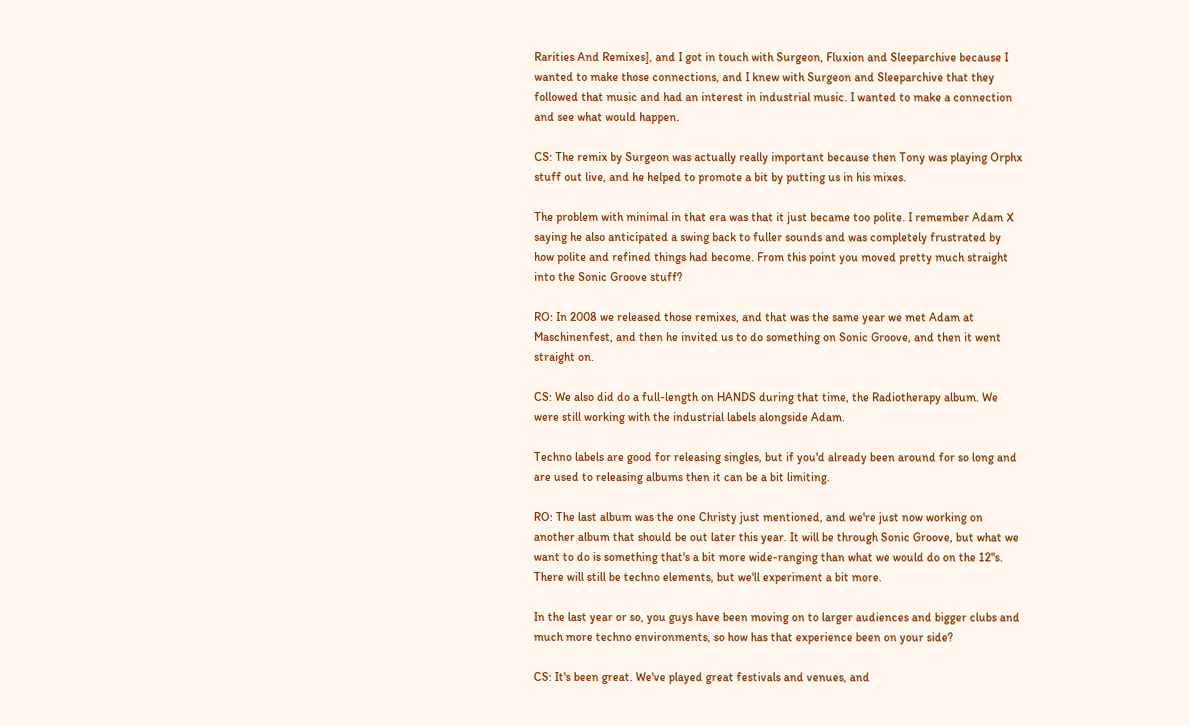Rarities And Remixes], and I got in touch with Surgeon, Fluxion and Sleeparchive because I wanted to make those connections, and I knew with Surgeon and Sleeparchive that they followed that music and had an interest in industrial music. I wanted to make a connection and see what would happen.

CS: The remix by Surgeon was actually really important because then Tony was playing Orphx stuff out live, and he helped to promote a bit by putting us in his mixes.

The problem with minimal in that era was that it just became too polite. I remember Adam X saying he also anticipated a swing back to fuller sounds and was completely frustrated by how polite and refined things had become. From this point you moved pretty much straight into the Sonic Groove stuff?

RO: In 2008 we released those remixes, and that was the same year we met Adam at Maschinenfest, and then he invited us to do something on Sonic Groove, and then it went straight on.

CS: We also did do a full-length on HANDS during that time, the Radiotherapy album. We were still working with the industrial labels alongside Adam.

Techno labels are good for releasing singles, but if you'd already been around for so long and are used to releasing albums then it can be a bit limiting.

RO: The last album was the one Christy just mentioned, and we're just now working on another album that should be out later this year. It will be through Sonic Groove, but what we want to do is something that's a bit more wide-ranging than what we would do on the 12"s. There will still be techno elements, but we'll experiment a bit more.

In the last year or so, you guys have been moving on to larger audiences and bigger clubs and much more techno environments, so how has that experience been on your side?

CS: It's been great. We've played great festivals and venues, and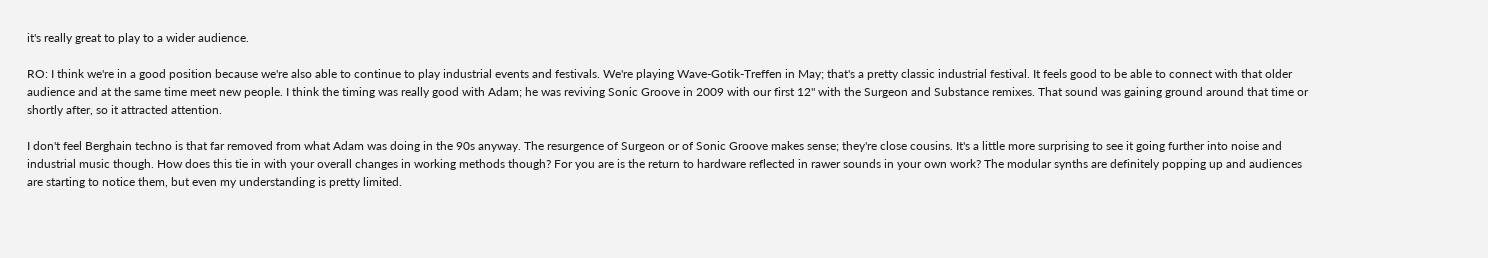it's really great to play to a wider audience.

RO: I think we're in a good position because we're also able to continue to play industrial events and festivals. We're playing Wave-Gotik-Treffen in May; that's a pretty classic industrial festival. It feels good to be able to connect with that older audience and at the same time meet new people. I think the timing was really good with Adam; he was reviving Sonic Groove in 2009 with our first 12" with the Surgeon and Substance remixes. That sound was gaining ground around that time or shortly after, so it attracted attention.

I don't feel Berghain techno is that far removed from what Adam was doing in the 90s anyway. The resurgence of Surgeon or of Sonic Groove makes sense; they're close cousins. It's a little more surprising to see it going further into noise and industrial music though. How does this tie in with your overall changes in working methods though? For you are is the return to hardware reflected in rawer sounds in your own work? The modular synths are definitely popping up and audiences are starting to notice them, but even my understanding is pretty limited.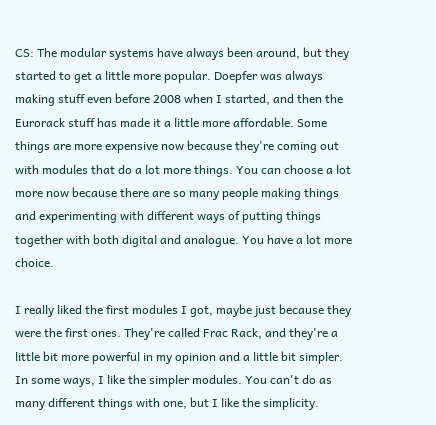CS: The modular systems have always been around, but they started to get a little more popular. Doepfer was always making stuff even before 2008 when I started, and then the Eurorack stuff has made it a little more affordable. Some things are more expensive now because they're coming out with modules that do a lot more things. You can choose a lot more now because there are so many people making things and experimenting with different ways of putting things together with both digital and analogue. You have a lot more choice.

I really liked the first modules I got, maybe just because they were the first ones. They're called Frac Rack, and they're a little bit more powerful in my opinion and a little bit simpler. In some ways, I like the simpler modules. You can't do as many different things with one, but I like the simplicity.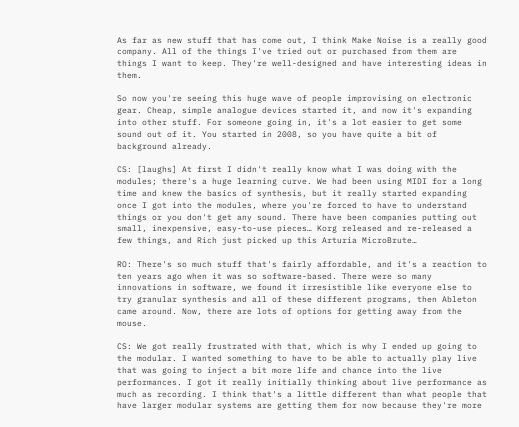As far as new stuff that has come out, I think Make Noise is a really good company. All of the things I've tried out or purchased from them are things I want to keep. They're well-designed and have interesting ideas in them.

So now you're seeing this huge wave of people improvising on electronic gear. Cheap, simple analogue devices started it, and now it's expanding into other stuff. For someone going in, it's a lot easier to get some sound out of it. You started in 2008, so you have quite a bit of background already.

CS: [laughs] At first I didn't really know what I was doing with the modules; there's a huge learning curve. We had been using MIDI for a long time and knew the basics of synthesis, but it really started expanding once I got into the modules, where you're forced to have to understand things or you don't get any sound. There have been companies putting out small, inexpensive, easy-to-use pieces… Korg released and re-released a few things, and Rich just picked up this Arturia MicroBrute…

RO: There's so much stuff that's fairly affordable, and it's a reaction to ten years ago when it was so software-based. There were so many innovations in software, we found it irresistible like everyone else to try granular synthesis and all of these different programs, then Ableton came around. Now, there are lots of options for getting away from the mouse.

CS: We got really frustrated with that, which is why I ended up going to the modular. I wanted something to have to be able to actually play live that was going to inject a bit more life and chance into the live performances. I got it really initially thinking about live performance as much as recording. I think that's a little different than what people that have larger modular systems are getting them for now because they're more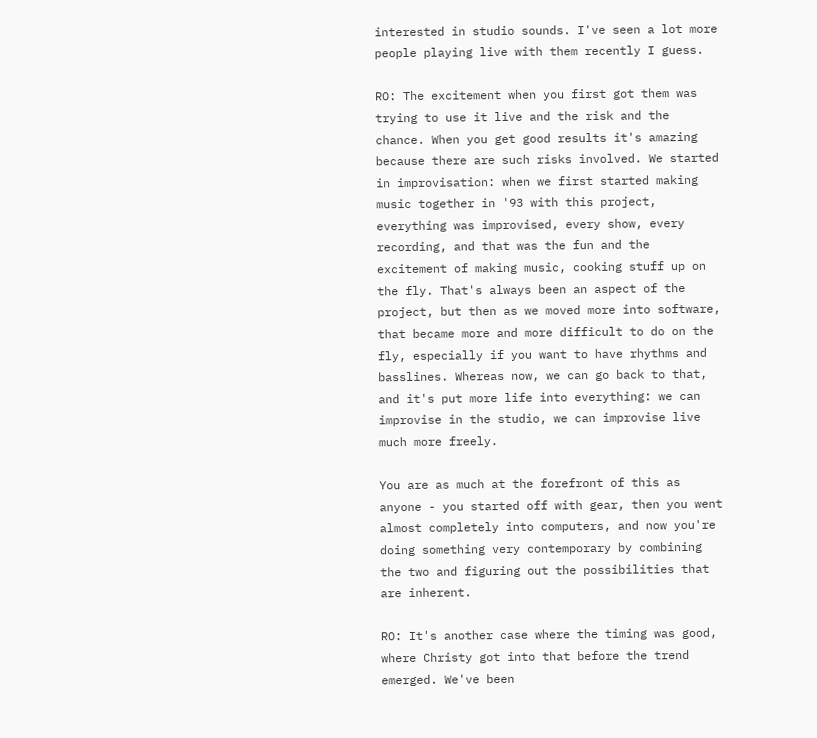interested in studio sounds. I've seen a lot more people playing live with them recently I guess.

RO: The excitement when you first got them was trying to use it live and the risk and the chance. When you get good results it's amazing because there are such risks involved. We started in improvisation: when we first started making music together in '93 with this project, everything was improvised, every show, every recording, and that was the fun and the excitement of making music, cooking stuff up on the fly. That's always been an aspect of the project, but then as we moved more into software, that became more and more difficult to do on the fly, especially if you want to have rhythms and basslines. Whereas now, we can go back to that, and it's put more life into everything: we can improvise in the studio, we can improvise live much more freely.

You are as much at the forefront of this as anyone - you started off with gear, then you went almost completely into computers, and now you're doing something very contemporary by combining the two and figuring out the possibilities that are inherent.

RO: It's another case where the timing was good, where Christy got into that before the trend emerged. We've been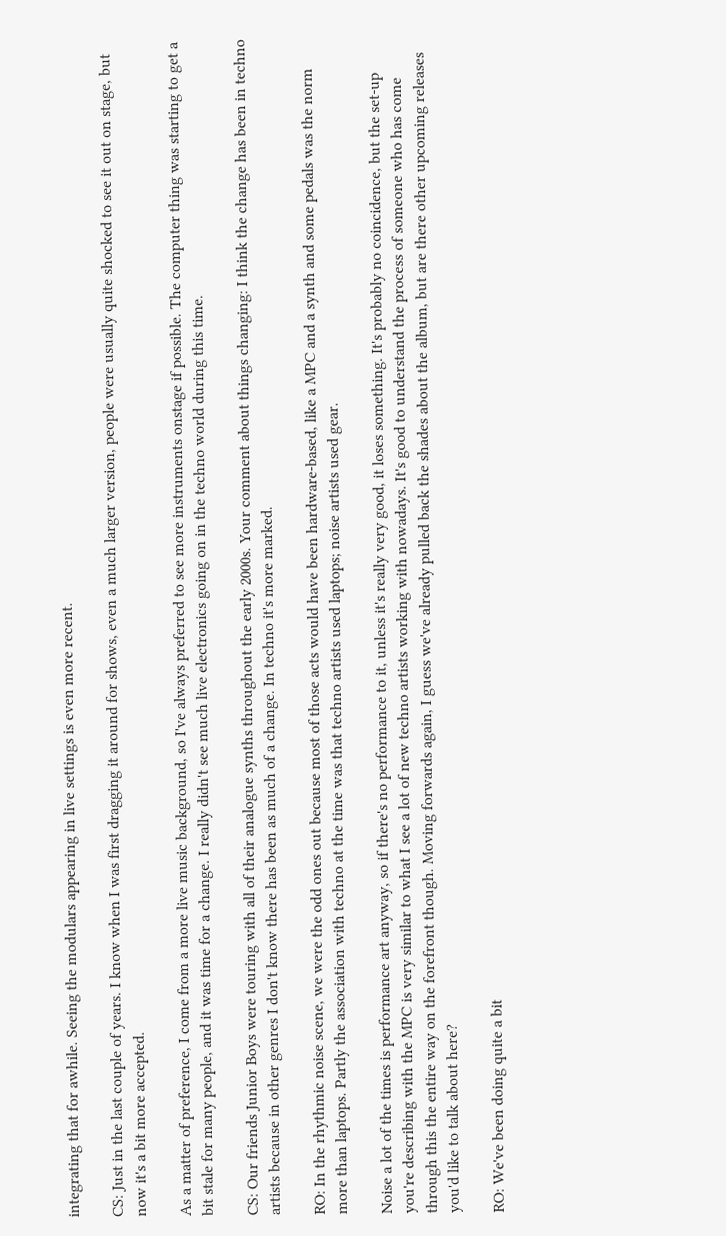integrating that for awhile. Seeing the modulars appearing in live settings is even more recent.

CS: Just in the last couple of years. I know when I was first dragging it around for shows, even a much larger version, people were usually quite shocked to see it out on stage, but now it's a bit more accepted.

As a matter of preference, I come from a more live music background, so I've always preferred to see more instruments onstage if possible. The computer thing was starting to get a bit stale for many people, and it was time for a change. I really didn't see much live electronics going on in the techno world during this time.

CS: Our friends Junior Boys were touring with all of their analogue synths throughout the early 2000s. Your comment about things changing: I think the change has been in techno artists because in other genres I don't know there has been as much of a change. In techno it's more marked.

RO: In the rhythmic noise scene, we were the odd ones out because most of those acts would have been hardware-based, like a MPC and a synth and some pedals was the norm more than laptops. Partly the association with techno at the time was that techno artists used laptops; noise artists used gear.

Noise a lot of the times is performance art anyway, so if there's no performance to it, unless it's really very good, it loses something. It's probably no coincidence, but the set-up you're describing with the MPC is very similar to what I see a lot of new techno artists working with nowadays. It's good to understand the process of someone who has come through this the entire way on the forefront though. Moving forwards again, I guess we've already pulled back the shades about the album, but are there other upcoming releases you'd like to talk about here?

RO: We've been doing quite a bit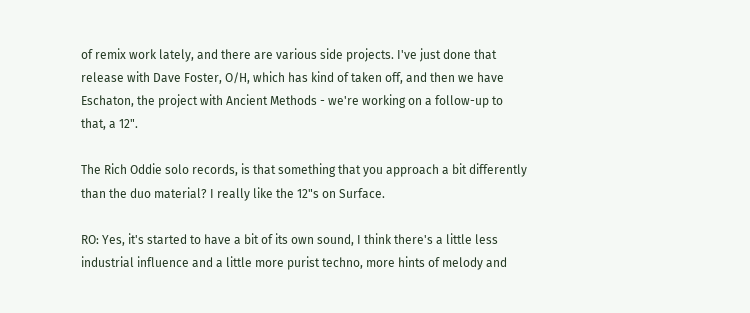of remix work lately, and there are various side projects. I've just done that release with Dave Foster, O/H, which has kind of taken off, and then we have Eschaton, the project with Ancient Methods - we're working on a follow-up to that, a 12".

The Rich Oddie solo records, is that something that you approach a bit differently than the duo material? I really like the 12"s on Surface.

RO: Yes, it's started to have a bit of its own sound, I think there's a little less industrial influence and a little more purist techno, more hints of melody and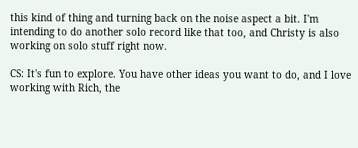this kind of thing and turning back on the noise aspect a bit. I'm intending to do another solo record like that too, and Christy is also working on solo stuff right now.

CS: It's fun to explore. You have other ideas you want to do, and I love working with Rich, the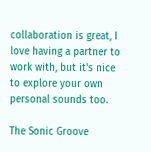collaboration is great, I love having a partner to work with, but it's nice to explore your own personal sounds too.

The Sonic Groove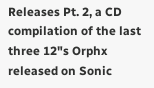Releases Pt. 2, a CD compilation of the last three 12"s Orphx released on Sonic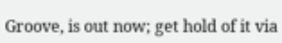Groove, is out now; get hold of it via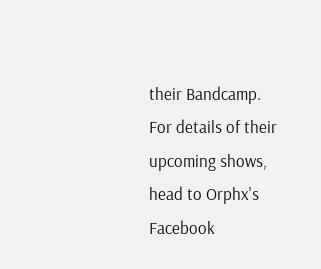their Bandcamp. For details of their upcoming shows, head to Orphx's Facebook